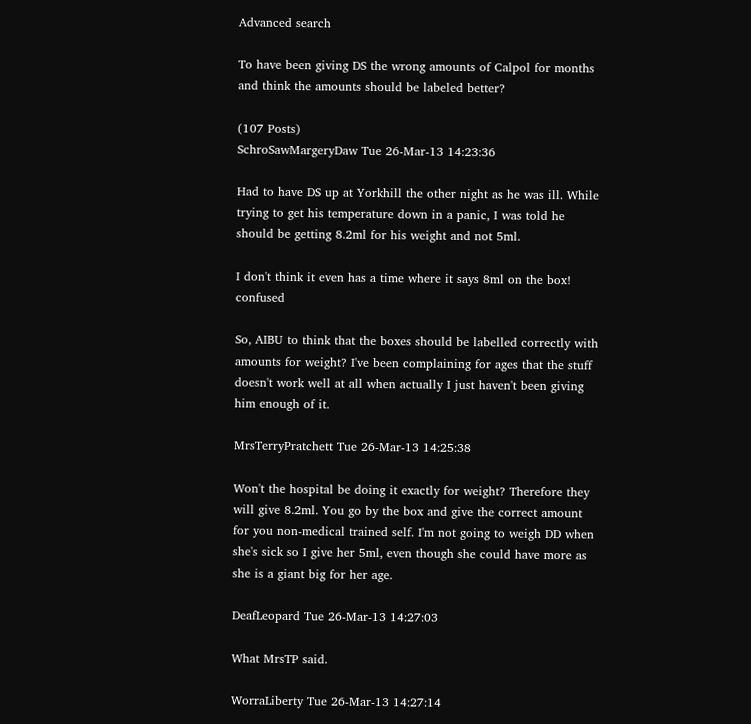Advanced search

To have been giving DS the wrong amounts of Calpol for months and think the amounts should be labeled better?

(107 Posts)
SchroSawMargeryDaw Tue 26-Mar-13 14:23:36

Had to have DS up at Yorkhill the other night as he was ill. While trying to get his temperature down in a panic, I was told he should be getting 8.2ml for his weight and not 5ml.

I don't think it even has a time where it says 8ml on the box! confused

So, AIBU to think that the boxes should be labelled correctly with amounts for weight? I've been complaining for ages that the stuff doesn't work well at all when actually I just haven't been giving him enough of it.

MrsTerryPratchett Tue 26-Mar-13 14:25:38

Won't the hospital be doing it exactly for weight? Therefore they will give 8.2ml. You go by the box and give the correct amount for you non-medical trained self. I'm not going to weigh DD when she's sick so I give her 5ml, even though she could have more as she is a giant big for her age.

DeafLeopard Tue 26-Mar-13 14:27:03

What MrsTP said.

WorraLiberty Tue 26-Mar-13 14:27:14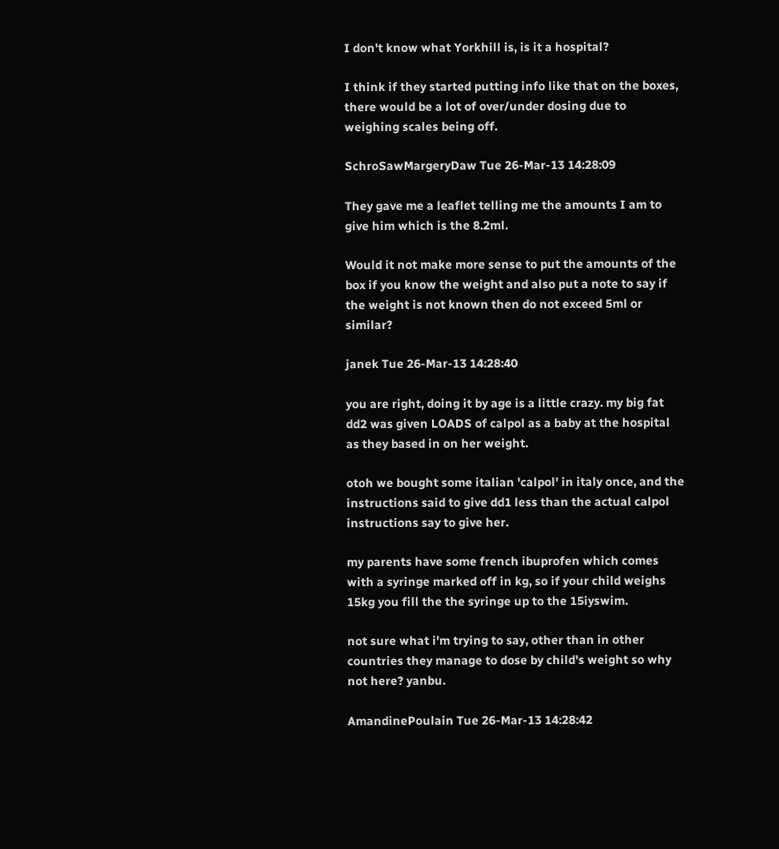I don't know what Yorkhill is, is it a hospital?

I think if they started putting info like that on the boxes, there would be a lot of over/under dosing due to weighing scales being off.

SchroSawMargeryDaw Tue 26-Mar-13 14:28:09

They gave me a leaflet telling me the amounts I am to give him which is the 8.2ml.

Would it not make more sense to put the amounts of the box if you know the weight and also put a note to say if the weight is not known then do not exceed 5ml or similar?

janek Tue 26-Mar-13 14:28:40

you are right, doing it by age is a little crazy. my big fat dd2 was given LOADS of calpol as a baby at the hospital as they based in on her weight.

otoh we bought some italian 'calpol' in italy once, and the instructions said to give dd1 less than the actual calpol instructions say to give her.

my parents have some french ibuprofen which comes with a syringe marked off in kg, so if your child weighs 15kg you fill the the syringe up to the 15iyswim.

not sure what i'm trying to say, other than in other countries they manage to dose by child's weight so why not here? yanbu.

AmandinePoulain Tue 26-Mar-13 14:28:42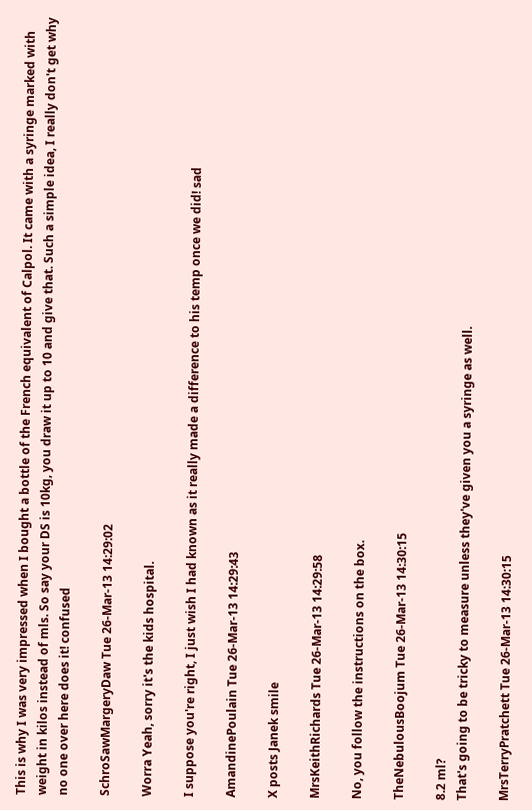This is why I was very impressed when I bought a bottle of the French equivalent of Calpol. It came with a syringe marked with weight in kilos instead of mls. So say your DS is 10kg, you draw it up to 10 and give that. Such a simple idea, I really don't get why no one over here does it! confused

SchroSawMargeryDaw Tue 26-Mar-13 14:29:02

Worra Yeah, sorry it's the kids hospital.

I suppose you're right, I just wish I had known as it really made a difference to his temp once we did! sad

AmandinePoulain Tue 26-Mar-13 14:29:43

X posts Janek smile

MrsKeithRichards Tue 26-Mar-13 14:29:58

No, you follow the instructions on the box.

TheNebulousBoojum Tue 26-Mar-13 14:30:15

8.2 ml?
That's going to be tricky to measure unless they've given you a syringe as well.

MrsTerryPratchett Tue 26-Mar-13 14:30:15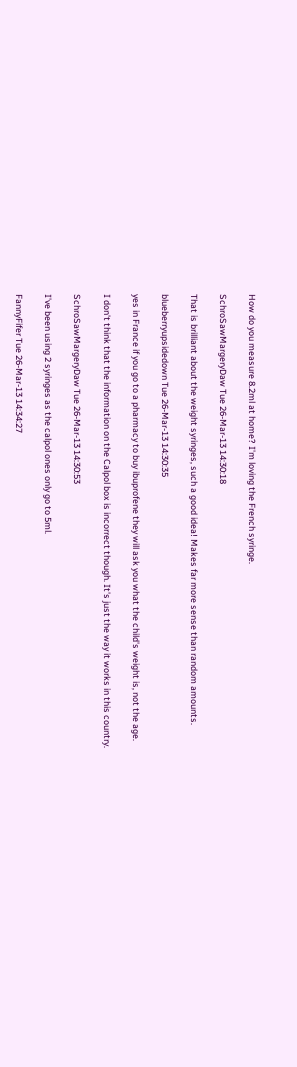How do you measure 8.2ml at home? I'm loving the French syringe.

SchroSawMargeryDaw Tue 26-Mar-13 14:30:18

That is brilliant about the weight syringes, such a good idea! Makes far more sense than random amounts.

blueberryupsidedown Tue 26-Mar-13 14:30:35

yes in France if you go to a pharmacy to buy ibuprofene they will ask you what the child's weight is, not the age.

I don't think that the information on the Calpol box is incorrect though. It's just the way it works in this country.

SchroSawMargeryDaw Tue 26-Mar-13 14:30:53

I've been using 2 syringes as the calpol ones only go to 5ml.

FannyFifer Tue 26-Mar-13 14:34:27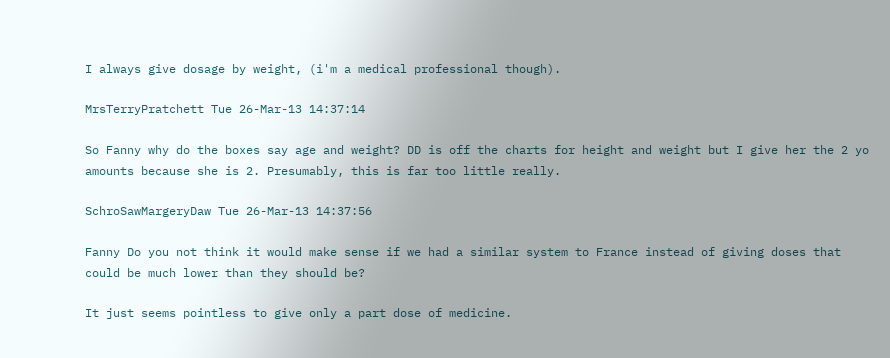I always give dosage by weight, (i'm a medical professional though).

MrsTerryPratchett Tue 26-Mar-13 14:37:14

So Fanny why do the boxes say age and weight? DD is off the charts for height and weight but I give her the 2 yo amounts because she is 2. Presumably, this is far too little really.

SchroSawMargeryDaw Tue 26-Mar-13 14:37:56

Fanny Do you not think it would make sense if we had a similar system to France instead of giving doses that could be much lower than they should be?

It just seems pointless to give only a part dose of medicine.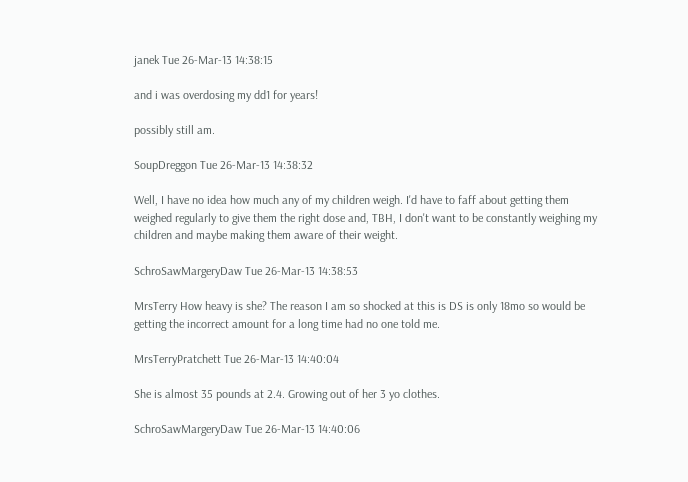janek Tue 26-Mar-13 14:38:15

and i was overdosing my dd1 for years!

possibly still am.

SoupDreggon Tue 26-Mar-13 14:38:32

Well, I have no idea how much any of my children weigh. I'd have to faff about getting them weighed regularly to give them the right dose and, TBH, I don't want to be constantly weighing my children and maybe making them aware of their weight.

SchroSawMargeryDaw Tue 26-Mar-13 14:38:53

MrsTerry How heavy is she? The reason I am so shocked at this is DS is only 18mo so would be getting the incorrect amount for a long time had no one told me.

MrsTerryPratchett Tue 26-Mar-13 14:40:04

She is almost 35 pounds at 2.4. Growing out of her 3 yo clothes.

SchroSawMargeryDaw Tue 26-Mar-13 14:40:06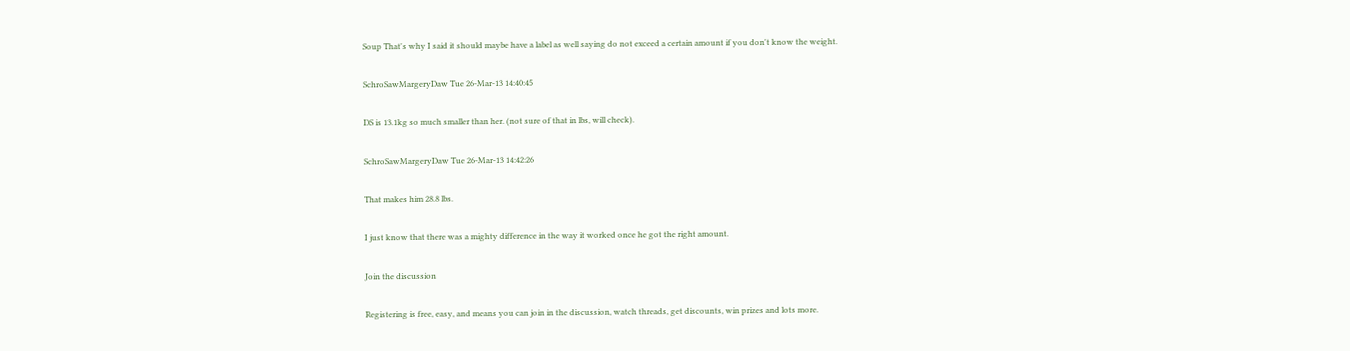Soup That's why I said it should maybe have a label as well saying do not exceed a certain amount if you don't know the weight.

SchroSawMargeryDaw Tue 26-Mar-13 14:40:45

DS is 13.1kg so much smaller than her. (not sure of that in lbs, will check).

SchroSawMargeryDaw Tue 26-Mar-13 14:42:26

That makes him 28.8 lbs.

I just know that there was a mighty difference in the way it worked once he got the right amount.

Join the discussion

Registering is free, easy, and means you can join in the discussion, watch threads, get discounts, win prizes and lots more.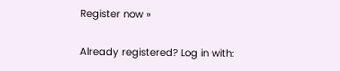Register now »

Already registered? Log in with: